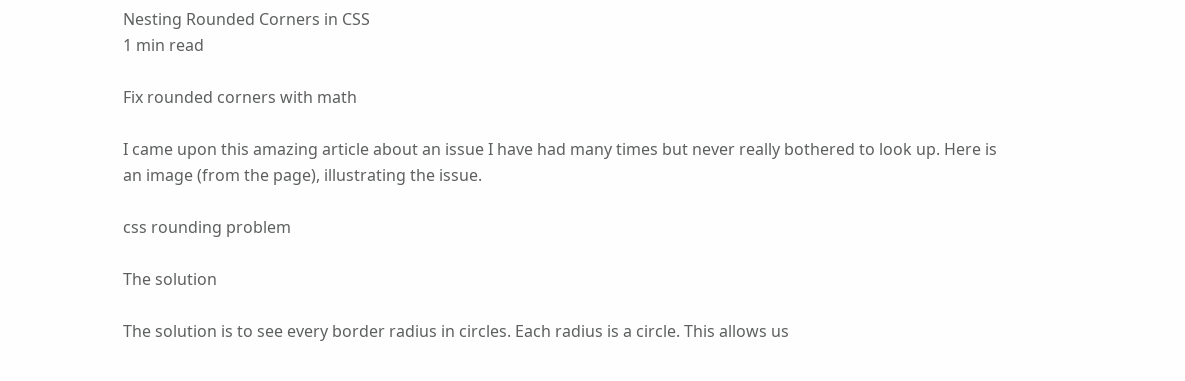Nesting Rounded Corners in CSS
1 min read

Fix rounded corners with math

I came upon this amazing article about an issue I have had many times but never really bothered to look up. Here is an image (from the page), illustrating the issue.

css rounding problem

The solution

The solution is to see every border radius in circles. Each radius is a circle. This allows us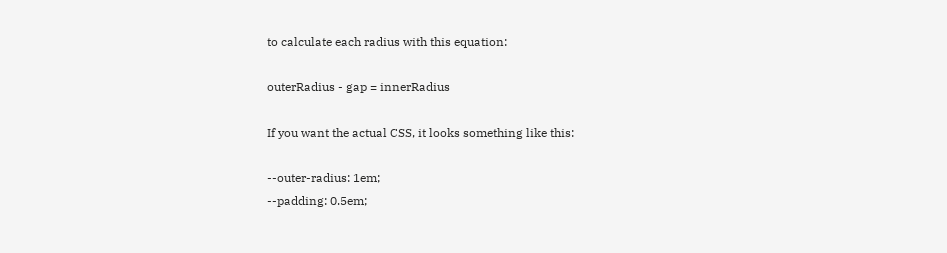to calculate each radius with this equation:

outerRadius - gap = innerRadius

If you want the actual CSS, it looks something like this:

--outer-radius: 1em;
--padding: 0.5em;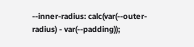--inner-radius: calc(var(--outer-radius) - var(--padding));